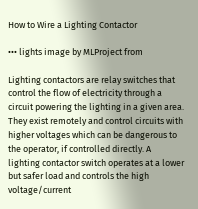How to Wire a Lighting Contactor

••• lights image by MLProject from

Lighting contactors are relay switches that control the flow of electricity through a circuit powering the lighting in a given area. They exist remotely and control circuits with higher voltages which can be dangerous to the operator, if controlled directly. A lighting contactor switch operates at a lower but safer load and controls the high voltage/current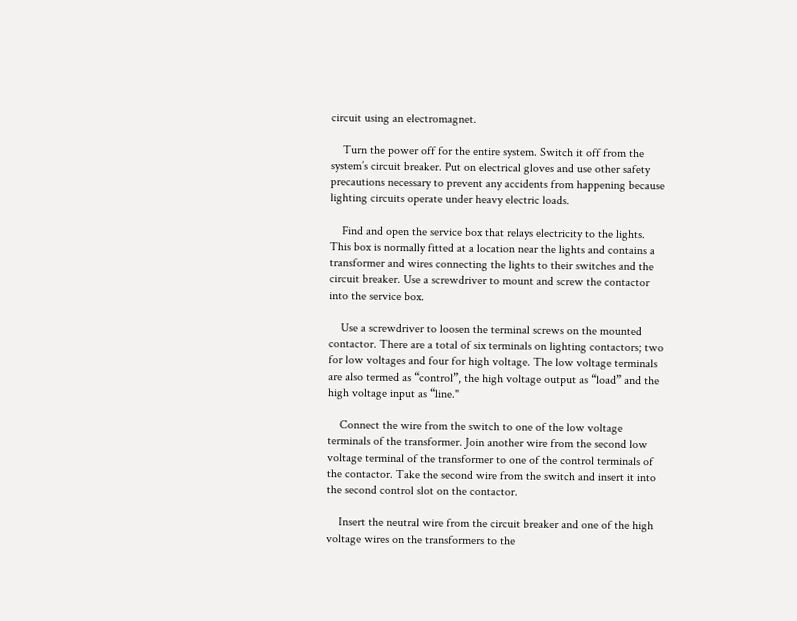circuit using an electromagnet.

    Turn the power off for the entire system. Switch it off from the system’s circuit breaker. Put on electrical gloves and use other safety precautions necessary to prevent any accidents from happening because lighting circuits operate under heavy electric loads.

    Find and open the service box that relays electricity to the lights. This box is normally fitted at a location near the lights and contains a transformer and wires connecting the lights to their switches and the circuit breaker. Use a screwdriver to mount and screw the contactor into the service box.

    Use a screwdriver to loosen the terminal screws on the mounted contactor. There are a total of six terminals on lighting contactors; two for low voltages and four for high voltage. The low voltage terminals are also termed as “control”, the high voltage output as “load” and the high voltage input as “line."

    Connect the wire from the switch to one of the low voltage terminals of the transformer. Join another wire from the second low voltage terminal of the transformer to one of the control terminals of the contactor. Take the second wire from the switch and insert it into the second control slot on the contactor.

    Insert the neutral wire from the circuit breaker and one of the high voltage wires on the transformers to the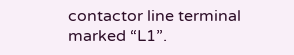contactor line terminal marked “L1”.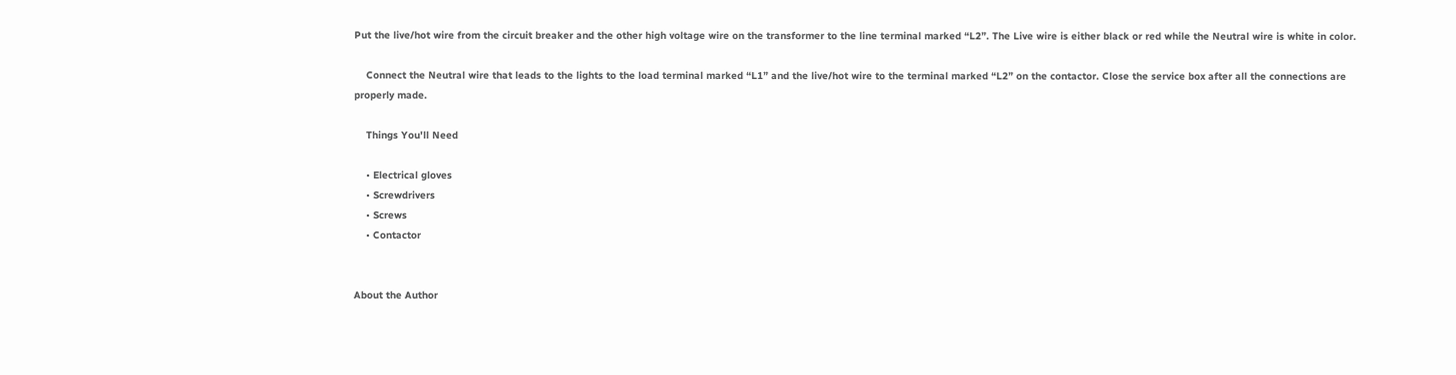Put the live/hot wire from the circuit breaker and the other high voltage wire on the transformer to the line terminal marked “L2”. The Live wire is either black or red while the Neutral wire is white in color.

    Connect the Neutral wire that leads to the lights to the load terminal marked “L1” and the live/hot wire to the terminal marked “L2” on the contactor. Close the service box after all the connections are properly made.

    Things You'll Need

    • Electrical gloves
    • Screwdrivers
    • Screws
    • Contactor


About the Author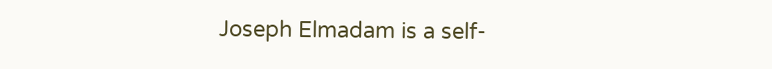Joseph Elmadam is a self-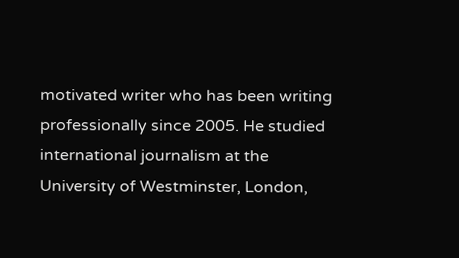motivated writer who has been writing professionally since 2005. He studied international journalism at the University of Westminster, London,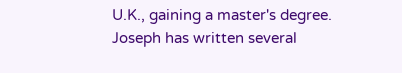U.K., gaining a master's degree. Joseph has written several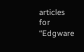articles for “Edgware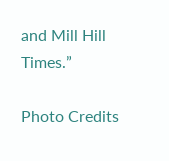and Mill Hill Times.”

Photo Credits